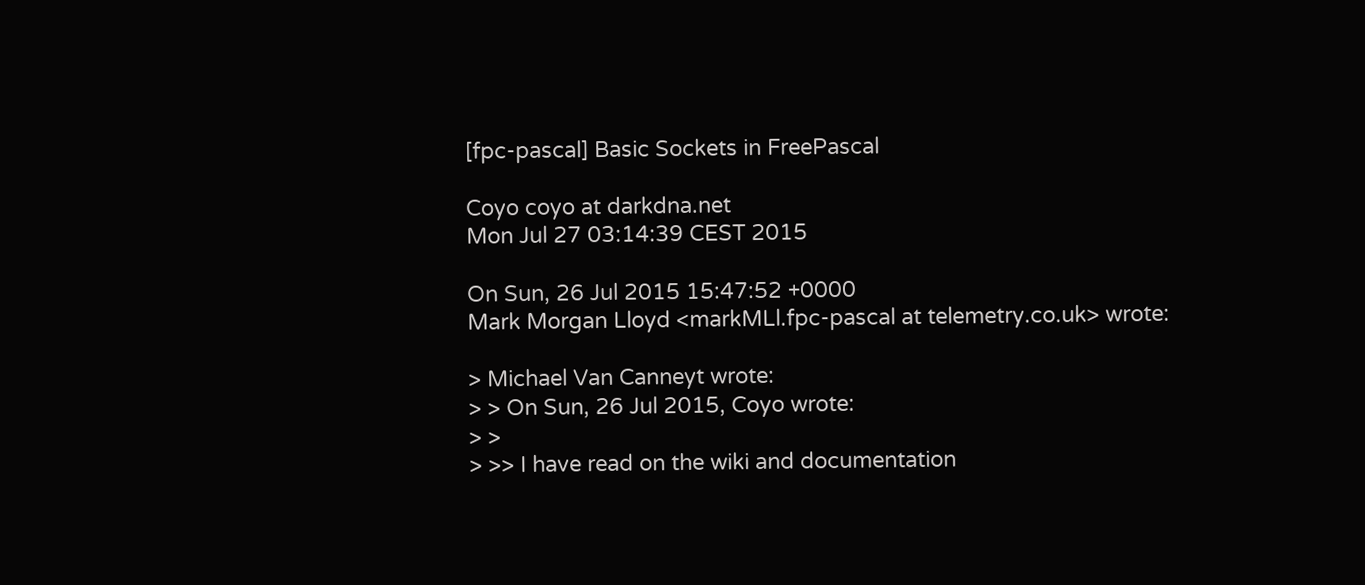[fpc-pascal] Basic Sockets in FreePascal

Coyo coyo at darkdna.net
Mon Jul 27 03:14:39 CEST 2015

On Sun, 26 Jul 2015 15:47:52 +0000
Mark Morgan Lloyd <markMLl.fpc-pascal at telemetry.co.uk> wrote:

> Michael Van Canneyt wrote:
> > On Sun, 26 Jul 2015, Coyo wrote:
> >
> >> I have read on the wiki and documentation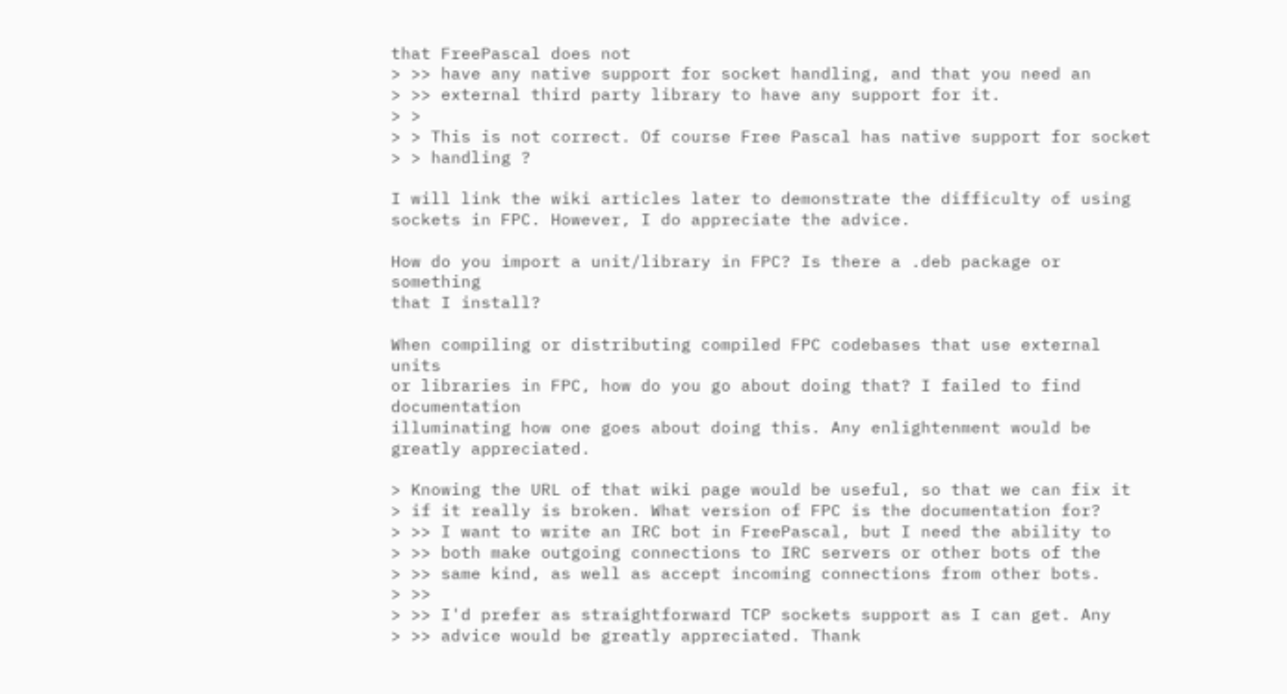that FreePascal does not
> >> have any native support for socket handling, and that you need an
> >> external third party library to have any support for it.
> >
> > This is not correct. Of course Free Pascal has native support for socket
> > handling ?

I will link the wiki articles later to demonstrate the difficulty of using
sockets in FPC. However, I do appreciate the advice.

How do you import a unit/library in FPC? Is there a .deb package or something
that I install?

When compiling or distributing compiled FPC codebases that use external units
or libraries in FPC, how do you go about doing that? I failed to find documentation
illuminating how one goes about doing this. Any enlightenment would be
greatly appreciated.

> Knowing the URL of that wiki page would be useful, so that we can fix it
> if it really is broken. What version of FPC is the documentation for?
> >> I want to write an IRC bot in FreePascal, but I need the ability to
> >> both make outgoing connections to IRC servers or other bots of the
> >> same kind, as well as accept incoming connections from other bots.
> >>
> >> I'd prefer as straightforward TCP sockets support as I can get. Any
> >> advice would be greatly appreciated. Thank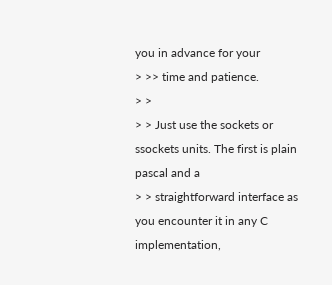you in advance for your
> >> time and patience.
> >
> > Just use the sockets or ssockets units. The first is plain pascal and a
> > straightforward interface as you encounter it in any C implementation,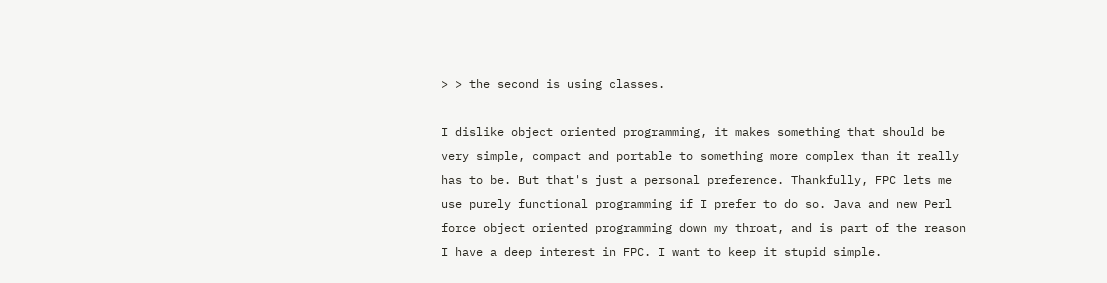> > the second is using classes.

I dislike object oriented programming, it makes something that should be
very simple, compact and portable to something more complex than it really
has to be. But that's just a personal preference. Thankfully, FPC lets me
use purely functional programming if I prefer to do so. Java and new Perl
force object oriented programming down my throat, and is part of the reason
I have a deep interest in FPC. I want to keep it stupid simple.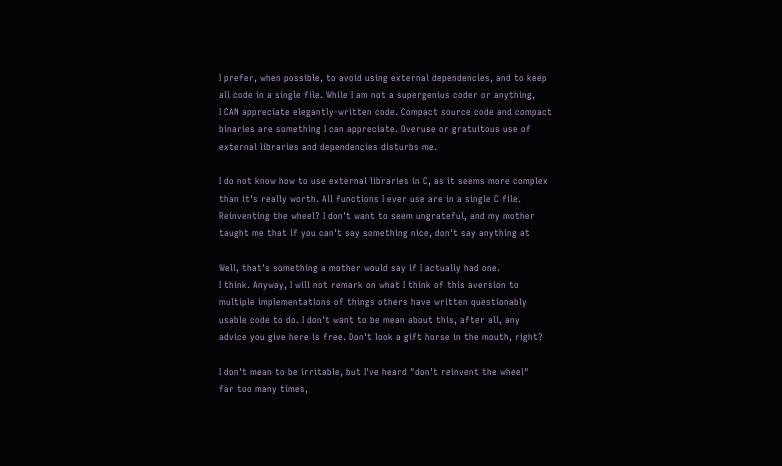I prefer, when possible, to avoid using external dependencies, and to keep
all code in a single file. While I am not a supergenius coder or anything,
I CAN appreciate elegantly-written code. Compact source code and compact
binaries are something I can appreciate. Overuse or gratuitous use of
external libraries and dependencies disturbs me.

I do not know how to use external libraries in C, as it seems more complex
than it's really worth. All functions I ever use are in a single C file.
Reinventing the wheel? I don't want to seem ungrateful, and my mother
taught me that if you can't say something nice, don't say anything at

Well, that's something a mother would say if I actually had one.
I think. Anyway, I will not remark on what I think of this aversion to
multiple implementations of things others have written questionably
usable code to do. I don't want to be mean about this, after all, any
advice you give here is free. Don't look a gift horse in the mouth, right?

I don't mean to be irritable, but I've heard "don't reinvent the wheel"
far too many times,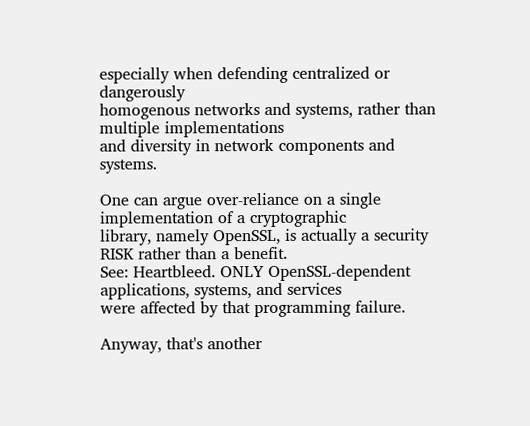especially when defending centralized or dangerously
homogenous networks and systems, rather than multiple implementations
and diversity in network components and systems.

One can argue over-reliance on a single implementation of a cryptographic
library, namely OpenSSL, is actually a security RISK rather than a benefit.
See: Heartbleed. ONLY OpenSSL-dependent applications, systems, and services
were affected by that programming failure.

Anyway, that's another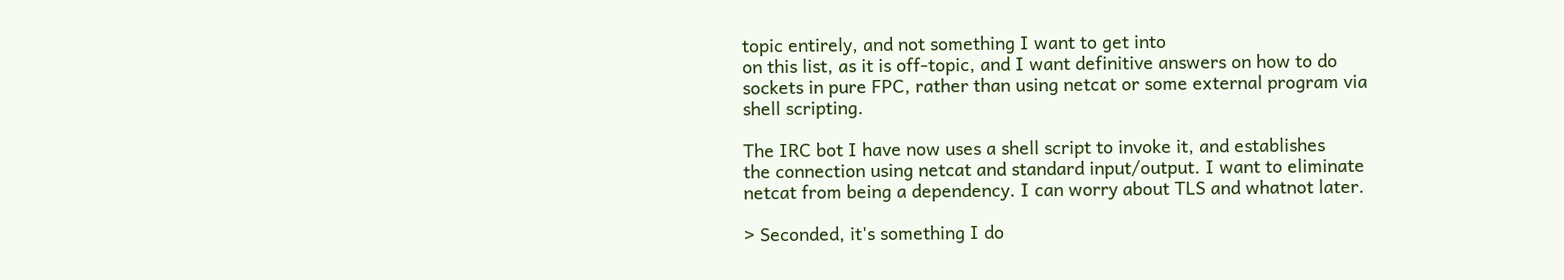topic entirely, and not something I want to get into
on this list, as it is off-topic, and I want definitive answers on how to do
sockets in pure FPC, rather than using netcat or some external program via
shell scripting.

The IRC bot I have now uses a shell script to invoke it, and establishes
the connection using netcat and standard input/output. I want to eliminate
netcat from being a dependency. I can worry about TLS and whatnot later.

> Seconded, it's something I do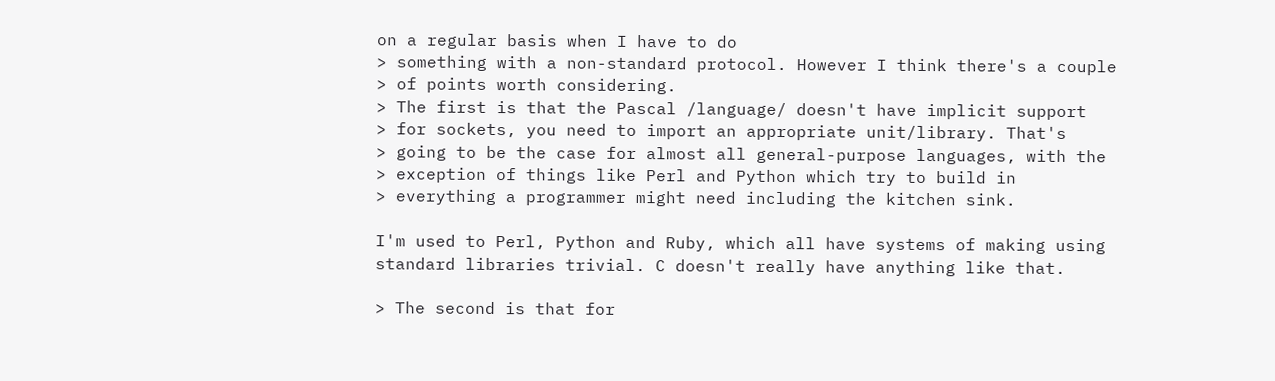on a regular basis when I have to do
> something with a non-standard protocol. However I think there's a couple
> of points worth considering.
> The first is that the Pascal /language/ doesn't have implicit support
> for sockets, you need to import an appropriate unit/library. That's
> going to be the case for almost all general-purpose languages, with the
> exception of things like Perl and Python which try to build in
> everything a programmer might need including the kitchen sink.

I'm used to Perl, Python and Ruby, which all have systems of making using
standard libraries trivial. C doesn't really have anything like that.

> The second is that for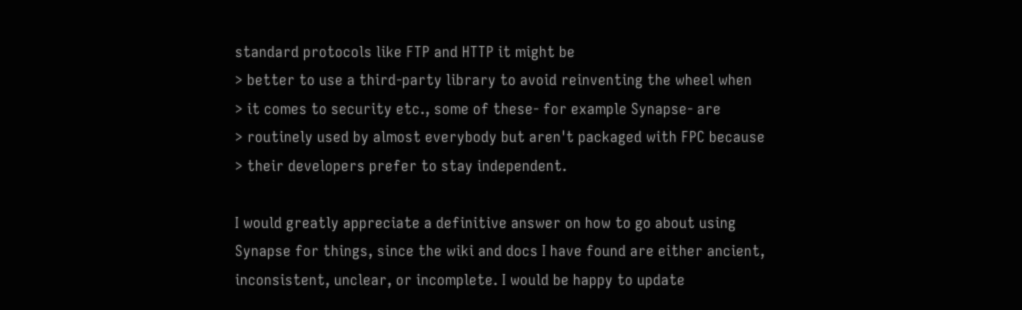standard protocols like FTP and HTTP it might be
> better to use a third-party library to avoid reinventing the wheel when
> it comes to security etc., some of these- for example Synapse- are
> routinely used by almost everybody but aren't packaged with FPC because
> their developers prefer to stay independent.

I would greatly appreciate a definitive answer on how to go about using
Synapse for things, since the wiki and docs I have found are either ancient,
inconsistent, unclear, or incomplete. I would be happy to update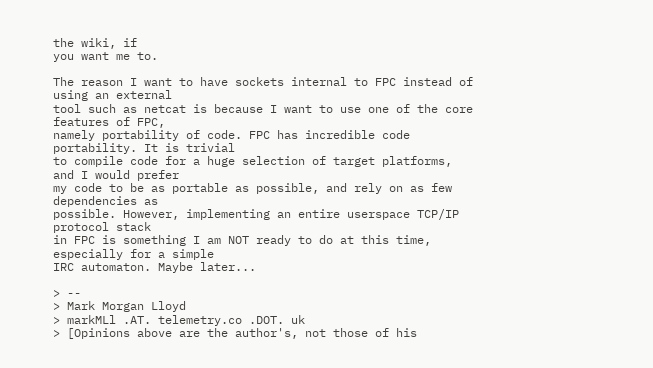the wiki, if
you want me to.

The reason I want to have sockets internal to FPC instead of using an external
tool such as netcat is because I want to use one of the core features of FPC,
namely portability of code. FPC has incredible code portability. It is trivial
to compile code for a huge selection of target platforms, and I would prefer
my code to be as portable as possible, and rely on as few dependencies as
possible. However, implementing an entire userspace TCP/IP protocol stack
in FPC is something I am NOT ready to do at this time, especially for a simple
IRC automaton. Maybe later...

> --
> Mark Morgan Lloyd
> markMLl .AT. telemetry.co .DOT. uk
> [Opinions above are the author's, not those of his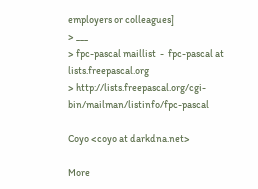employers or colleagues]
> ___
> fpc-pascal maillist  -  fpc-pascal at lists.freepascal.org
> http://lists.freepascal.org/cgi-bin/mailman/listinfo/fpc-pascal

Coyo <coyo at darkdna.net>

More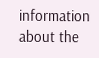information about the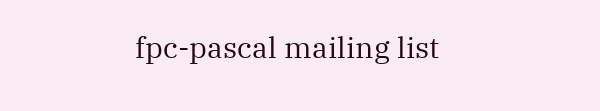fpc-pascal mailing list